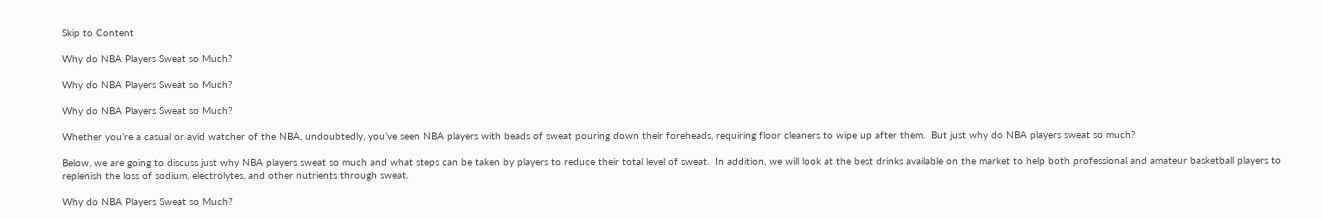Skip to Content

Why do NBA Players Sweat so Much?

Why do NBA Players Sweat so Much?

Why do NBA Players Sweat so Much?

Whether you’re a casual or avid watcher of the NBA, undoubtedly, you’ve seen NBA players with beads of sweat pouring down their foreheads, requiring floor cleaners to wipe up after them.  But just why do NBA players sweat so much?

Below, we are going to discuss just why NBA players sweat so much and what steps can be taken by players to reduce their total level of sweat.  In addition, we will look at the best drinks available on the market to help both professional and amateur basketball players to replenish the loss of sodium, electrolytes, and other nutrients through sweat.

Why do NBA Players Sweat so Much?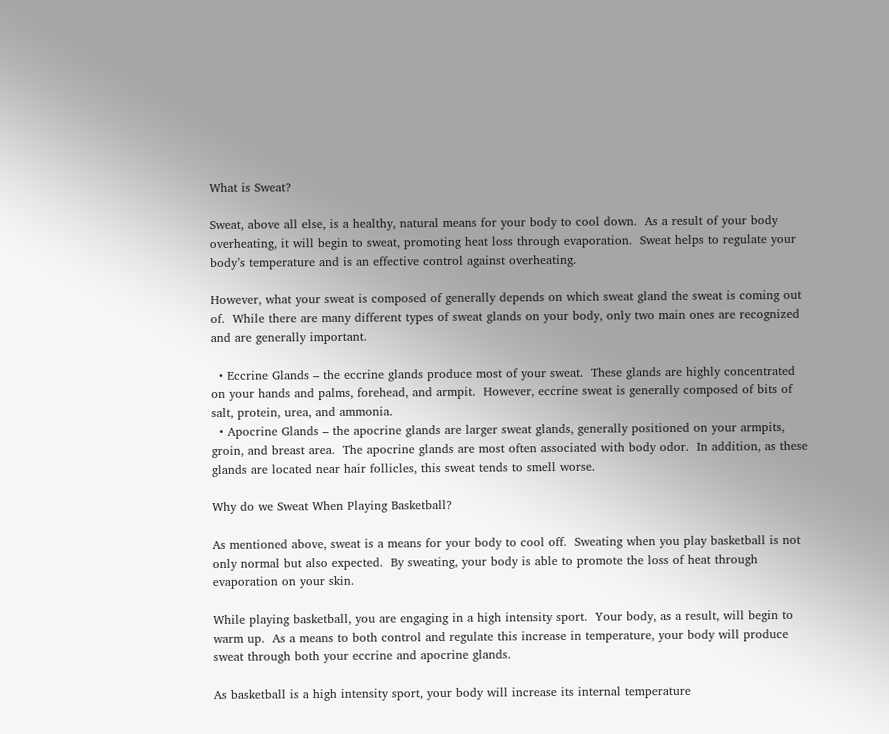What is Sweat?

Sweat, above all else, is a healthy, natural means for your body to cool down.  As a result of your body overheating, it will begin to sweat, promoting heat loss through evaporation.  Sweat helps to regulate your body’s temperature and is an effective control against overheating.

However, what your sweat is composed of generally depends on which sweat gland the sweat is coming out of.  While there are many different types of sweat glands on your body, only two main ones are recognized and are generally important.

  • Eccrine Glands – the eccrine glands produce most of your sweat.  These glands are highly concentrated on your hands and palms, forehead, and armpit.  However, eccrine sweat is generally composed of bits of salt, protein, urea, and ammonia.
  • Apocrine Glands – the apocrine glands are larger sweat glands, generally positioned on your armpits, groin, and breast area.  The apocrine glands are most often associated with body odor.  In addition, as these glands are located near hair follicles, this sweat tends to smell worse.

Why do we Sweat When Playing Basketball?

As mentioned above, sweat is a means for your body to cool off.  Sweating when you play basketball is not only normal but also expected.  By sweating, your body is able to promote the loss of heat through evaporation on your skin.

While playing basketball, you are engaging in a high intensity sport.  Your body, as a result, will begin to warm up.  As a means to both control and regulate this increase in temperature, your body will produce sweat through both your eccrine and apocrine glands.

As basketball is a high intensity sport, your body will increase its internal temperature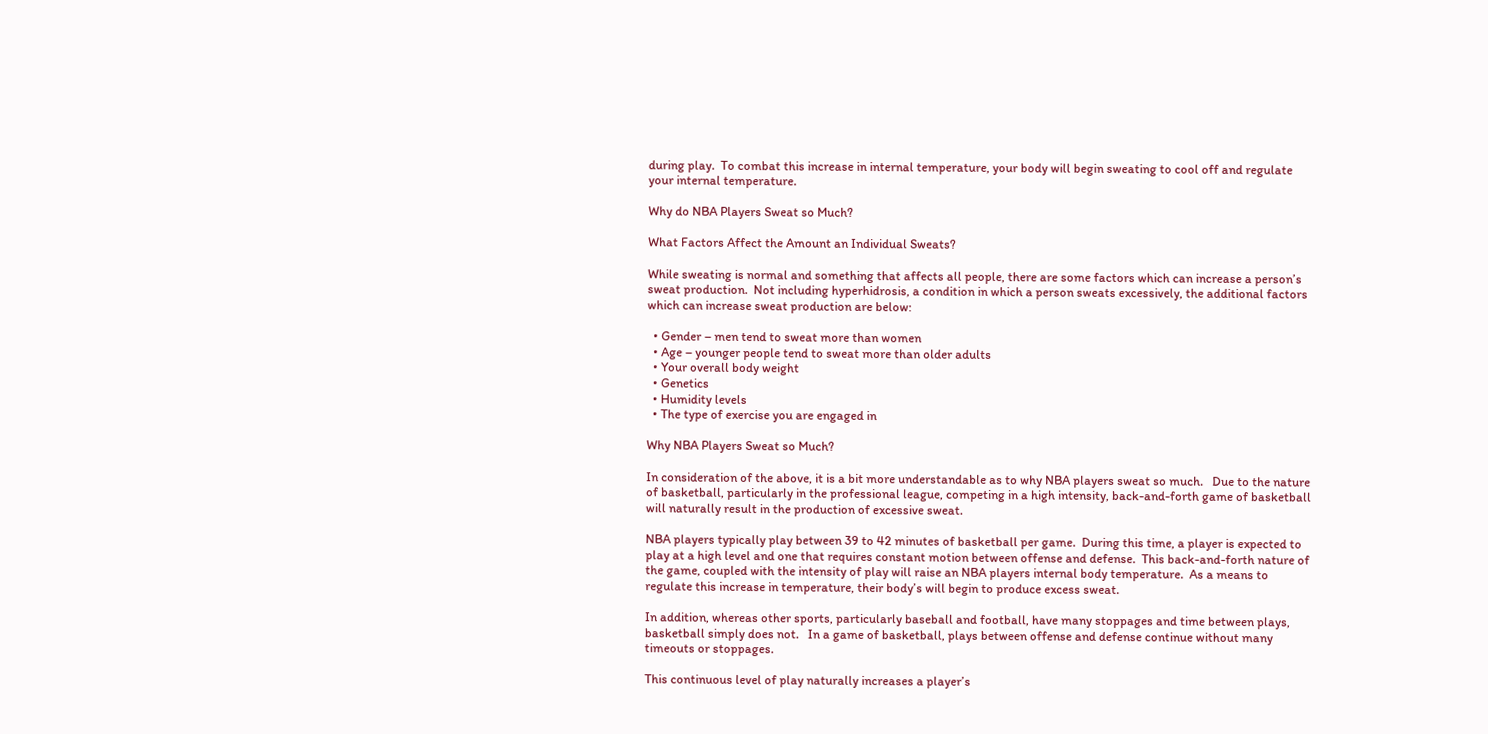during play.  To combat this increase in internal temperature, your body will begin sweating to cool off and regulate your internal temperature.

Why do NBA Players Sweat so Much?

What Factors Affect the Amount an Individual Sweats?

While sweating is normal and something that affects all people, there are some factors which can increase a person’s sweat production.  Not including hyperhidrosis, a condition in which a person sweats excessively, the additional factors which can increase sweat production are below:

  • Gender – men tend to sweat more than women
  • Age – younger people tend to sweat more than older adults
  • Your overall body weight
  • Genetics
  • Humidity levels
  • The type of exercise you are engaged in

Why NBA Players Sweat so Much?

In consideration of the above, it is a bit more understandable as to why NBA players sweat so much.   Due to the nature of basketball, particularly in the professional league, competing in a high intensity, back-and-forth game of basketball will naturally result in the production of excessive sweat.

NBA players typically play between 39 to 42 minutes of basketball per game.  During this time, a player is expected to play at a high level and one that requires constant motion between offense and defense.  This back-and-forth nature of the game, coupled with the intensity of play will raise an NBA players internal body temperature.  As a means to regulate this increase in temperature, their body’s will begin to produce excess sweat.

In addition, whereas other sports, particularly baseball and football, have many stoppages and time between plays, basketball simply does not.   In a game of basketball, plays between offense and defense continue without many timeouts or stoppages.

This continuous level of play naturally increases a player’s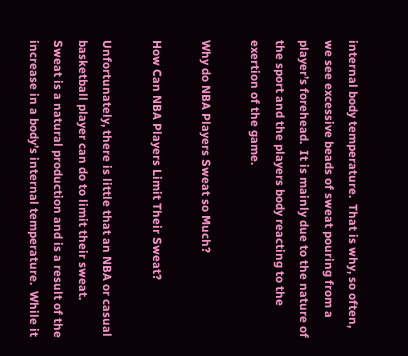internal body temperature.  That is why, so often, we see excessive beads of sweat pouring from a player’s forehead.  It is mainly due to the nature of the sport and the players body reacting to the exertion of the game.

Why do NBA Players Sweat so Much?

How Can NBA Players Limit Their Sweat?

Unfortunately, there is little that an NBA or casual basketball player can do to limit their sweat.  Sweat is a natural production and is a result of the increase in a body’s internal temperature.  While it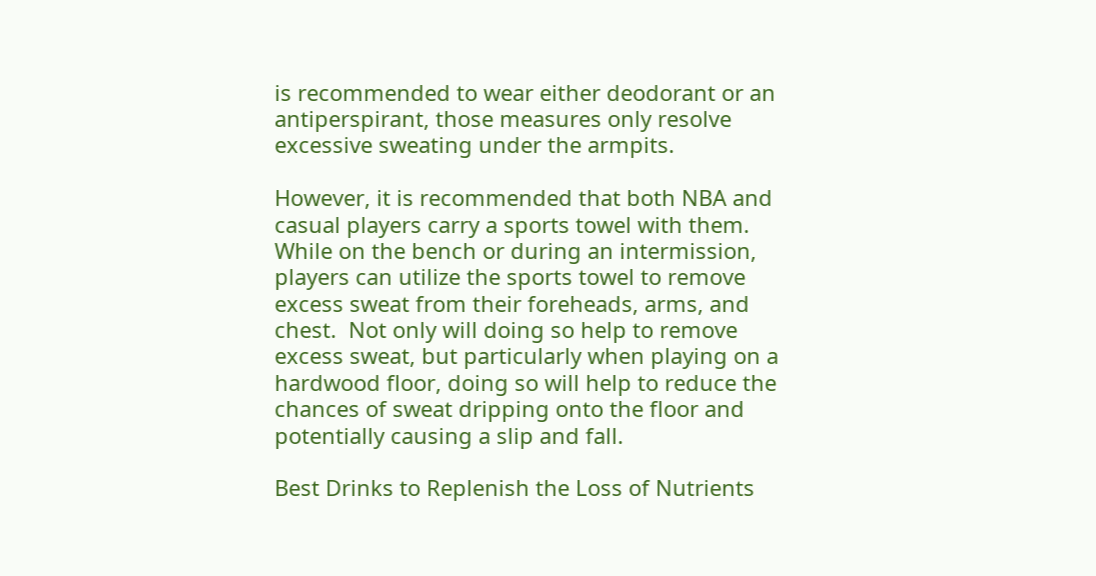is recommended to wear either deodorant or an antiperspirant, those measures only resolve excessive sweating under the armpits.

However, it is recommended that both NBA and casual players carry a sports towel with them.  While on the bench or during an intermission, players can utilize the sports towel to remove excess sweat from their foreheads, arms, and chest.  Not only will doing so help to remove excess sweat, but particularly when playing on a hardwood floor, doing so will help to reduce the chances of sweat dripping onto the floor and potentially causing a slip and fall.

Best Drinks to Replenish the Loss of Nutrients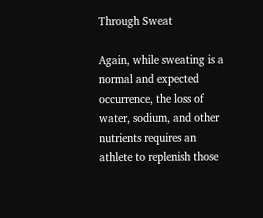Through Sweat

Again, while sweating is a normal and expected occurrence, the loss of water, sodium, and other nutrients requires an athlete to replenish those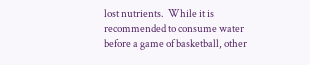lost nutrients.  While it is recommended to consume water before a game of basketball, other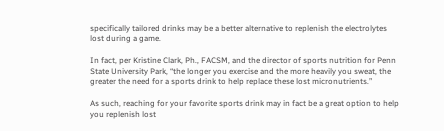specifically tailored drinks may be a better alternative to replenish the electrolytes lost during a game.

In fact, per Kristine Clark, Ph., FACSM, and the director of sports nutrition for Penn State University Park, “the longer you exercise and the more heavily you sweat, the greater the need for a sports drink to help replace these lost micronutrients.”

As such, reaching for your favorite sports drink may in fact be a great option to help you replenish lost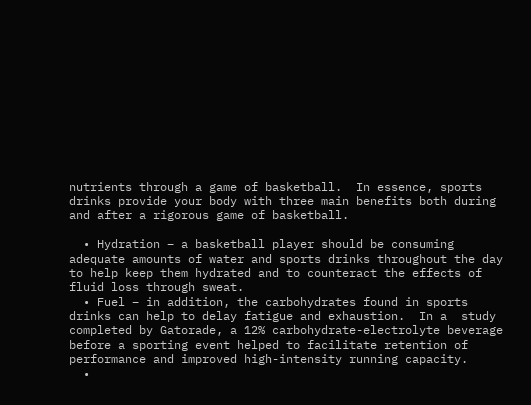nutrients through a game of basketball.  In essence, sports drinks provide your body with three main benefits both during and after a rigorous game of basketball.

  • Hydration – a basketball player should be consuming adequate amounts of water and sports drinks throughout the day to help keep them hydrated and to counteract the effects of fluid loss through sweat.
  • Fuel – in addition, the carbohydrates found in sports drinks can help to delay fatigue and exhaustion.  In a  study completed by Gatorade, a 12% carbohydrate-electrolyte beverage before a sporting event helped to facilitate retention of performance and improved high-intensity running capacity.
  •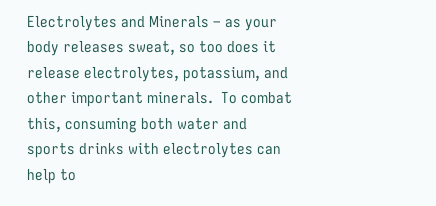Electrolytes and Minerals – as your body releases sweat, so too does it release electrolytes, potassium, and other important minerals.  To combat this, consuming both water and sports drinks with electrolytes can help to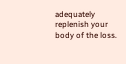adequately replenish your body of the loss.